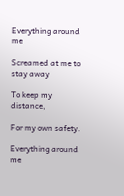Everything around me

Screamed at me to stay away

To keep my distance,

For my own safety.

Everything around me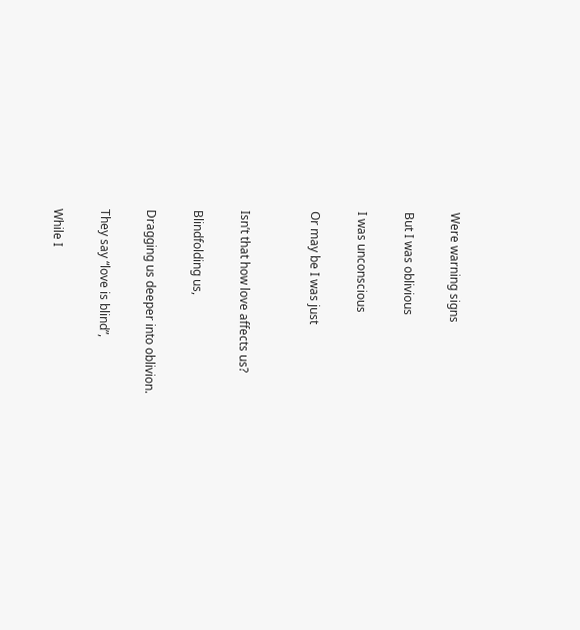Were warning signs

But I was oblivious

I was unconscious

Or may be I was just


Isn’t that how love affects us?

Blindfolding us,

Dragging us deeper into oblivion.

They say “love is blind”,

While I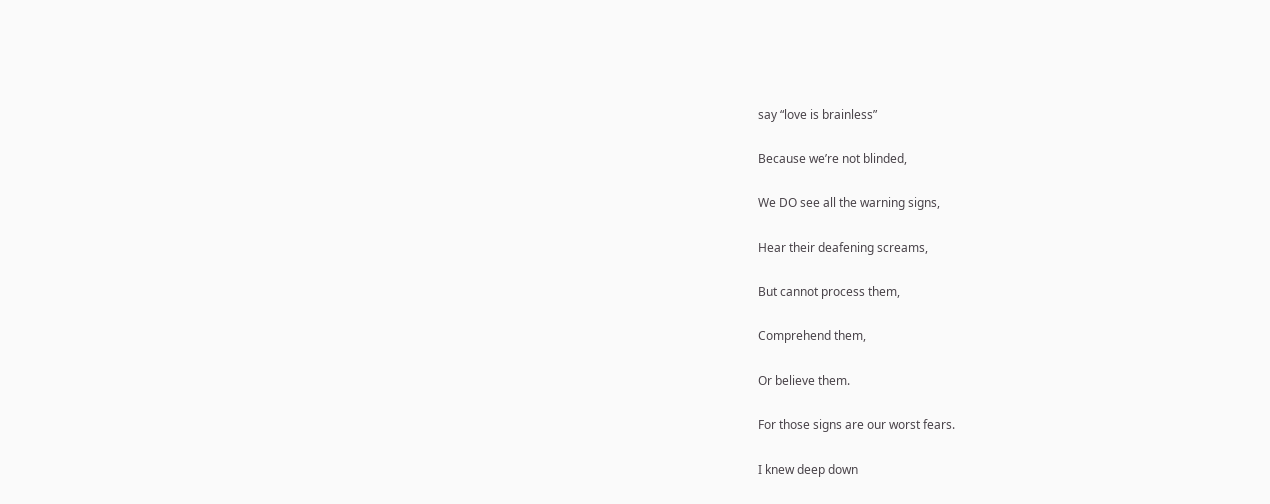say “love is brainless”

Because we’re not blinded,

We DO see all the warning signs,

Hear their deafening screams,

But cannot process them,

Comprehend them,

Or believe them.

For those signs are our worst fears.

I knew deep down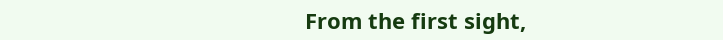From the first sight,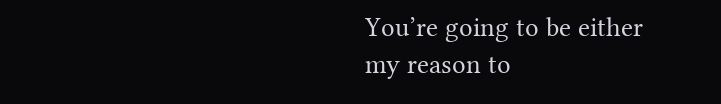You’re going to be either my reason to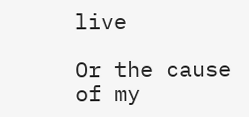live

Or the cause of my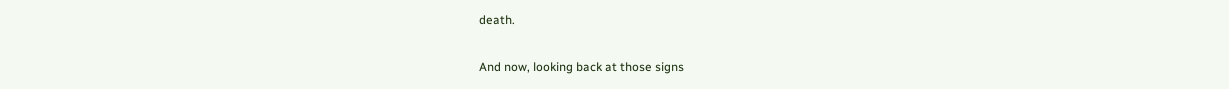death.

And now, looking back at those signs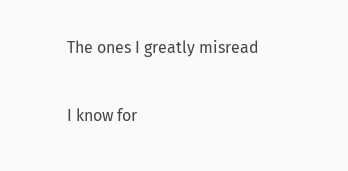The ones I greatly misread

I know for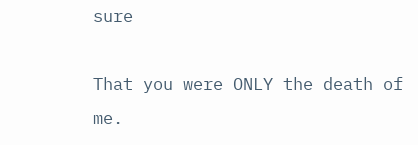sure

That you were ONLY the death of me.